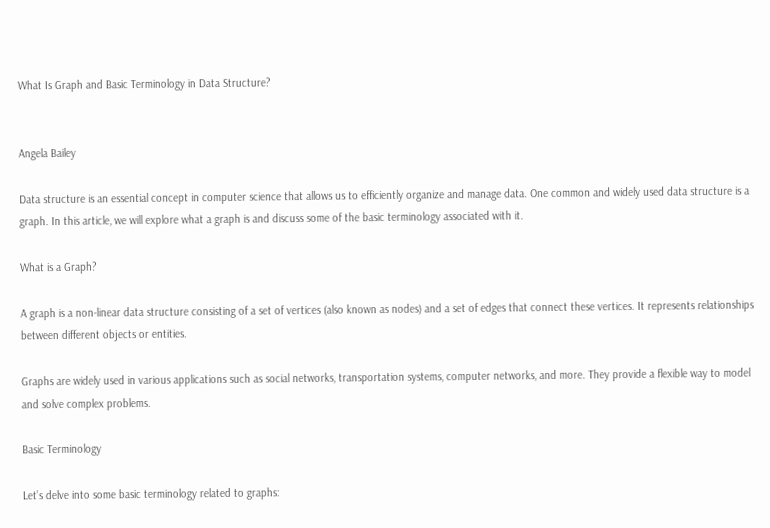What Is Graph and Basic Terminology in Data Structure?


Angela Bailey

Data structure is an essential concept in computer science that allows us to efficiently organize and manage data. One common and widely used data structure is a graph. In this article, we will explore what a graph is and discuss some of the basic terminology associated with it.

What is a Graph?

A graph is a non-linear data structure consisting of a set of vertices (also known as nodes) and a set of edges that connect these vertices. It represents relationships between different objects or entities.

Graphs are widely used in various applications such as social networks, transportation systems, computer networks, and more. They provide a flexible way to model and solve complex problems.

Basic Terminology

Let’s delve into some basic terminology related to graphs: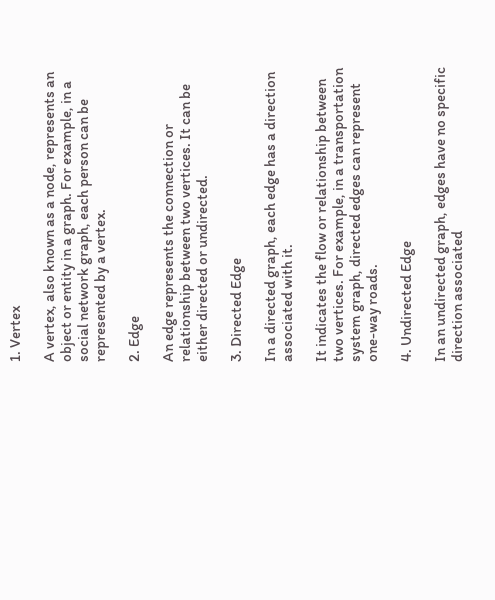1. Vertex

A vertex, also known as a node, represents an object or entity in a graph. For example, in a social network graph, each person can be represented by a vertex.

2. Edge

An edge represents the connection or relationship between two vertices. It can be either directed or undirected.

3. Directed Edge

In a directed graph, each edge has a direction associated with it.

It indicates the flow or relationship between two vertices. For example, in a transportation system graph, directed edges can represent one-way roads.

4. Undirected Edge

In an undirected graph, edges have no specific direction associated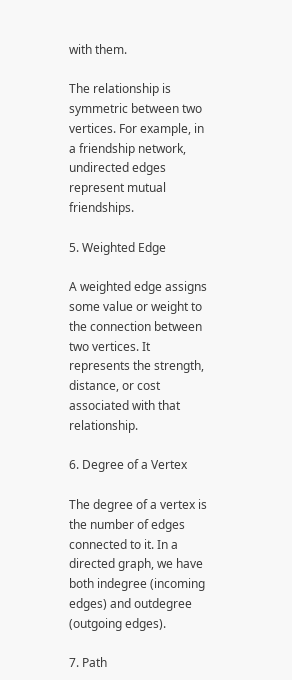with them.

The relationship is symmetric between two vertices. For example, in a friendship network, undirected edges represent mutual friendships.

5. Weighted Edge

A weighted edge assigns some value or weight to the connection between two vertices. It represents the strength, distance, or cost associated with that relationship.

6. Degree of a Vertex

The degree of a vertex is the number of edges connected to it. In a directed graph, we have both indegree (incoming edges) and outdegree (outgoing edges).

7. Path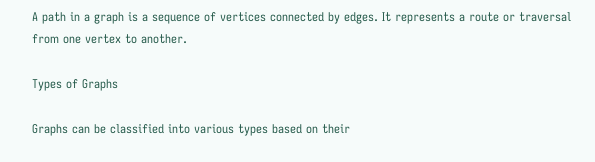A path in a graph is a sequence of vertices connected by edges. It represents a route or traversal from one vertex to another.

Types of Graphs

Graphs can be classified into various types based on their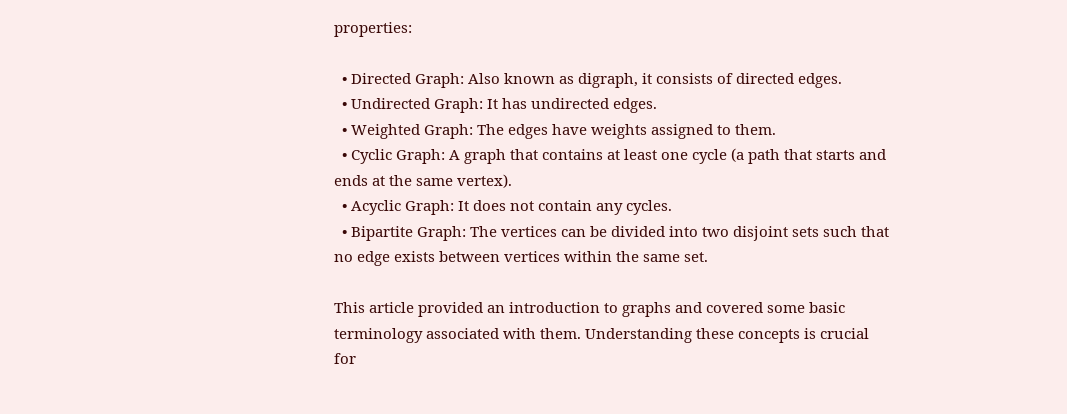properties:

  • Directed Graph: Also known as digraph, it consists of directed edges.
  • Undirected Graph: It has undirected edges.
  • Weighted Graph: The edges have weights assigned to them.
  • Cyclic Graph: A graph that contains at least one cycle (a path that starts and ends at the same vertex).
  • Acyclic Graph: It does not contain any cycles.
  • Bipartite Graph: The vertices can be divided into two disjoint sets such that no edge exists between vertices within the same set.

This article provided an introduction to graphs and covered some basic terminology associated with them. Understanding these concepts is crucial for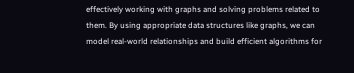effectively working with graphs and solving problems related to them. By using appropriate data structures like graphs, we can model real-world relationships and build efficient algorithms for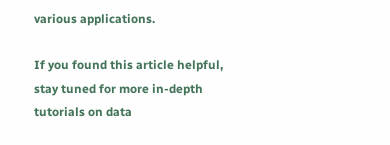various applications.

If you found this article helpful, stay tuned for more in-depth tutorials on data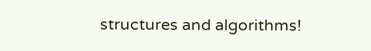structures and algorithms!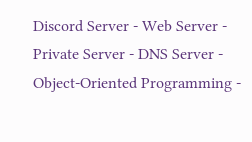Discord Server - Web Server - Private Server - DNS Server - Object-Oriented Programming -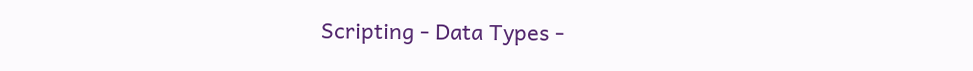Scripting - Data Types -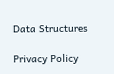Data Structures

Privacy Policy